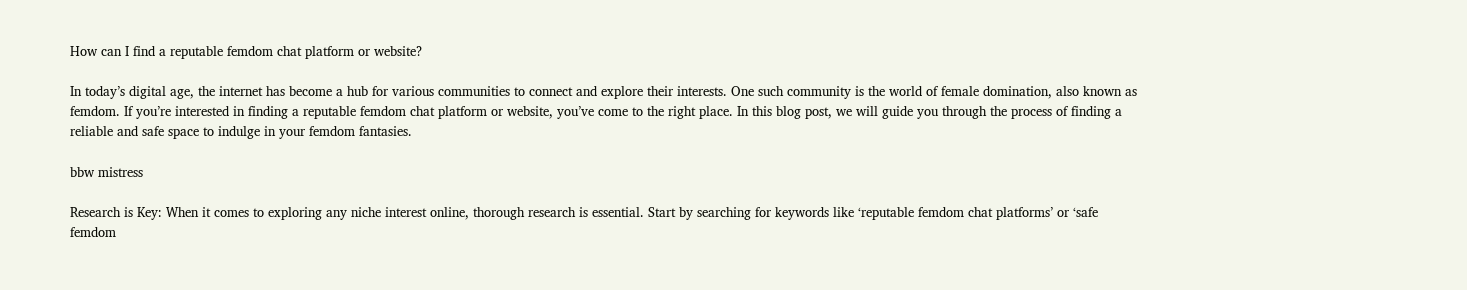How can I find a reputable femdom chat platform or website?

In today’s digital age, the internet has become a hub for various communities to connect and explore their interests. One such community is the world of female domination, also known as femdom. If you’re interested in finding a reputable femdom chat platform or website, you’ve come to the right place. In this blog post, we will guide you through the process of finding a reliable and safe space to indulge in your femdom fantasies.

bbw mistress

Research is Key: When it comes to exploring any niche interest online, thorough research is essential. Start by searching for keywords like ‘reputable femdom chat platforms’ or ‘safe femdom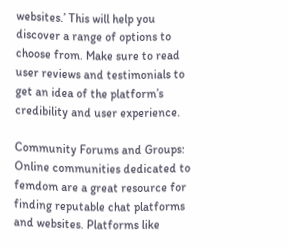websites.’ This will help you discover a range of options to choose from. Make sure to read user reviews and testimonials to get an idea of the platform’s credibility and user experience.

Community Forums and Groups: Online communities dedicated to femdom are a great resource for finding reputable chat platforms and websites. Platforms like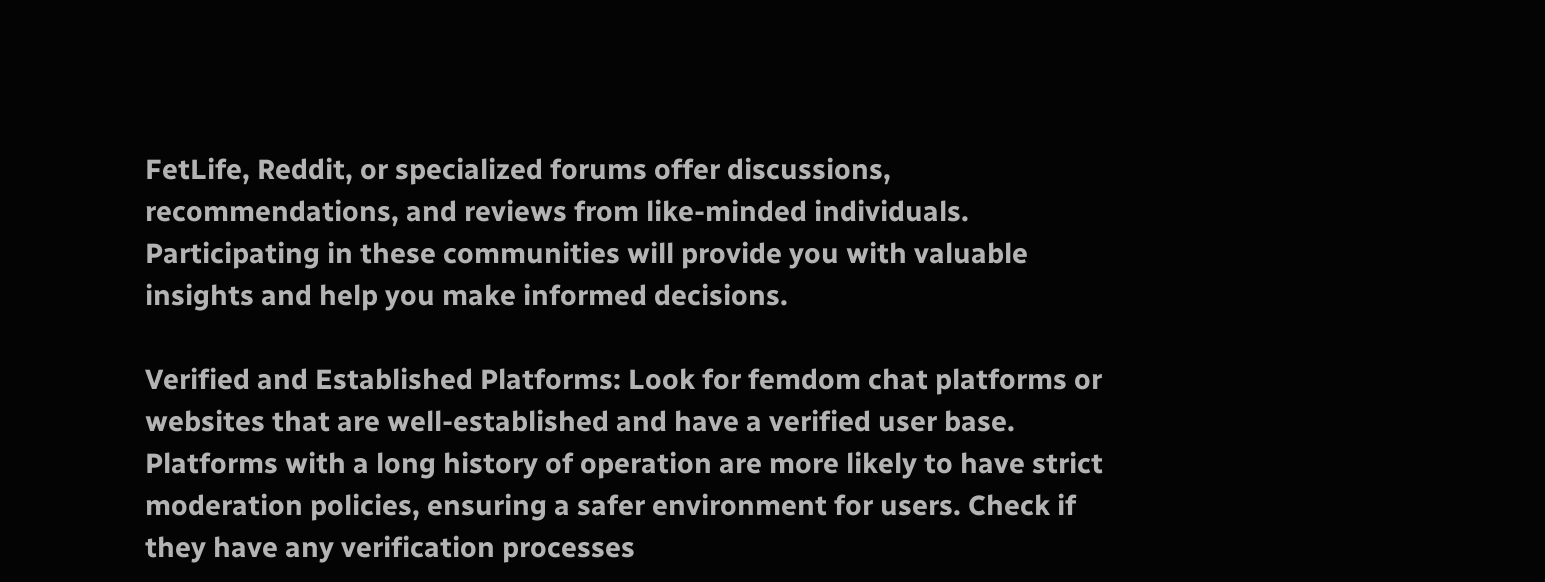FetLife, Reddit, or specialized forums offer discussions, recommendations, and reviews from like-minded individuals. Participating in these communities will provide you with valuable insights and help you make informed decisions.

Verified and Established Platforms: Look for femdom chat platforms or websites that are well-established and have a verified user base. Platforms with a long history of operation are more likely to have strict moderation policies, ensuring a safer environment for users. Check if they have any verification processes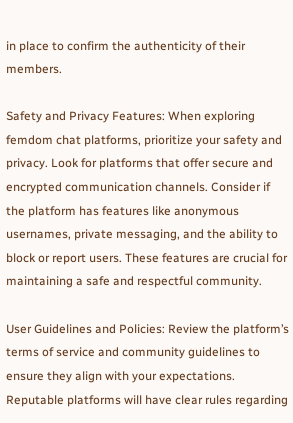in place to confirm the authenticity of their members.

Safety and Privacy Features: When exploring femdom chat platforms, prioritize your safety and privacy. Look for platforms that offer secure and encrypted communication channels. Consider if the platform has features like anonymous usernames, private messaging, and the ability to block or report users. These features are crucial for maintaining a safe and respectful community.

User Guidelines and Policies: Review the platform’s terms of service and community guidelines to ensure they align with your expectations. Reputable platforms will have clear rules regarding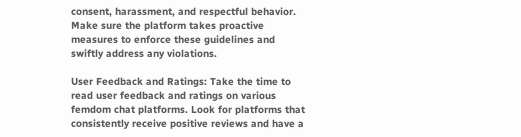consent, harassment, and respectful behavior. Make sure the platform takes proactive measures to enforce these guidelines and swiftly address any violations.

User Feedback and Ratings: Take the time to read user feedback and ratings on various femdom chat platforms. Look for platforms that consistently receive positive reviews and have a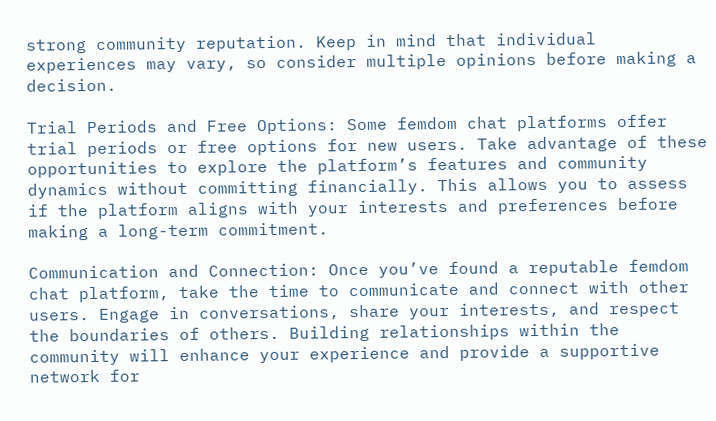strong community reputation. Keep in mind that individual experiences may vary, so consider multiple opinions before making a decision.

Trial Periods and Free Options: Some femdom chat platforms offer trial periods or free options for new users. Take advantage of these opportunities to explore the platform’s features and community dynamics without committing financially. This allows you to assess if the platform aligns with your interests and preferences before making a long-term commitment.

Communication and Connection: Once you’ve found a reputable femdom chat platform, take the time to communicate and connect with other users. Engage in conversations, share your interests, and respect the boundaries of others. Building relationships within the community will enhance your experience and provide a supportive network for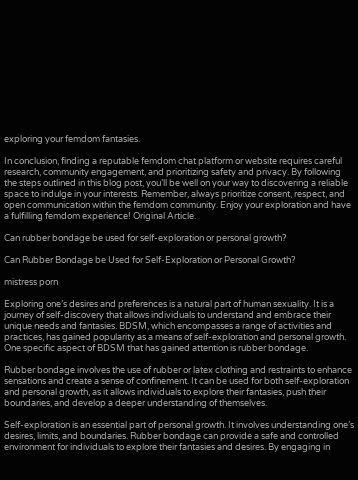exploring your femdom fantasies.

In conclusion, finding a reputable femdom chat platform or website requires careful research, community engagement, and prioritizing safety and privacy. By following the steps outlined in this blog post, you’ll be well on your way to discovering a reliable space to indulge in your interests. Remember, always prioritize consent, respect, and open communication within the femdom community. Enjoy your exploration and have a fulfilling femdom experience! Original Article.

Can rubber bondage be used for self-exploration or personal growth?

Can Rubber Bondage be Used for Self-Exploration or Personal Growth?

mistress porn

Exploring one’s desires and preferences is a natural part of human sexuality. It is a journey of self-discovery that allows individuals to understand and embrace their unique needs and fantasies. BDSM, which encompasses a range of activities and practices, has gained popularity as a means of self-exploration and personal growth. One specific aspect of BDSM that has gained attention is rubber bondage.

Rubber bondage involves the use of rubber or latex clothing and restraints to enhance sensations and create a sense of confinement. It can be used for both self-exploration and personal growth, as it allows individuals to explore their fantasies, push their boundaries, and develop a deeper understanding of themselves.

Self-exploration is an essential part of personal growth. It involves understanding one’s desires, limits, and boundaries. Rubber bondage can provide a safe and controlled environment for individuals to explore their fantasies and desires. By engaging in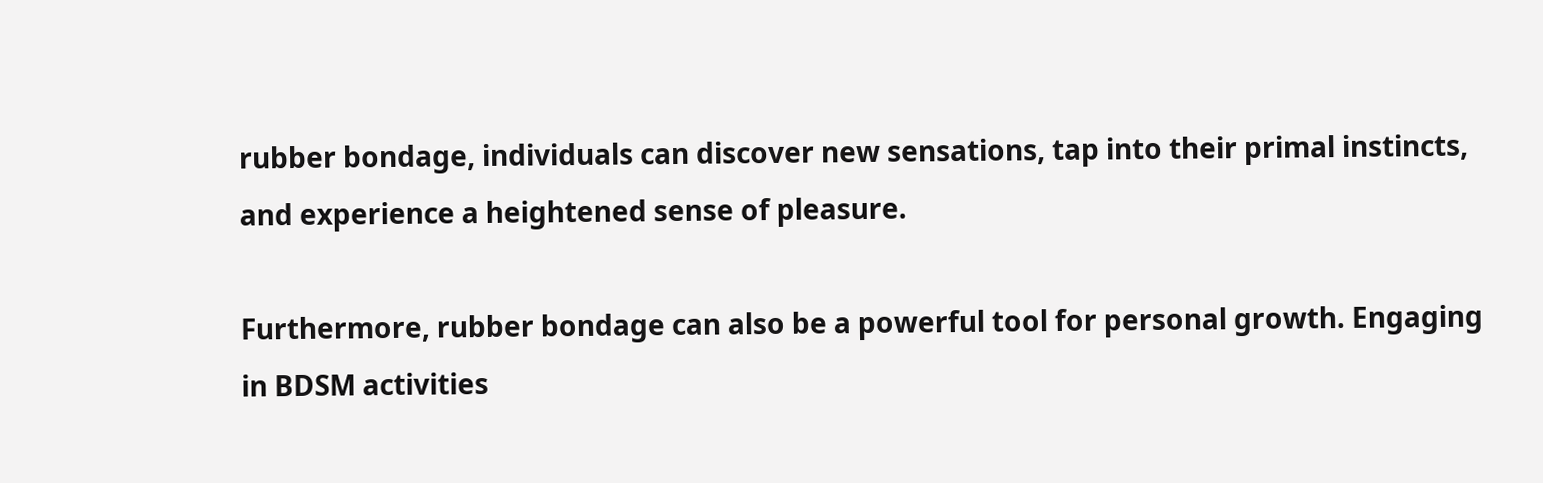rubber bondage, individuals can discover new sensations, tap into their primal instincts, and experience a heightened sense of pleasure.

Furthermore, rubber bondage can also be a powerful tool for personal growth. Engaging in BDSM activities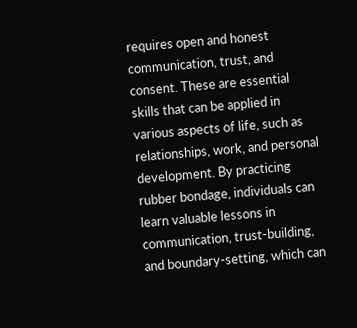requires open and honest communication, trust, and consent. These are essential skills that can be applied in various aspects of life, such as relationships, work, and personal development. By practicing rubber bondage, individuals can learn valuable lessons in communication, trust-building, and boundary-setting, which can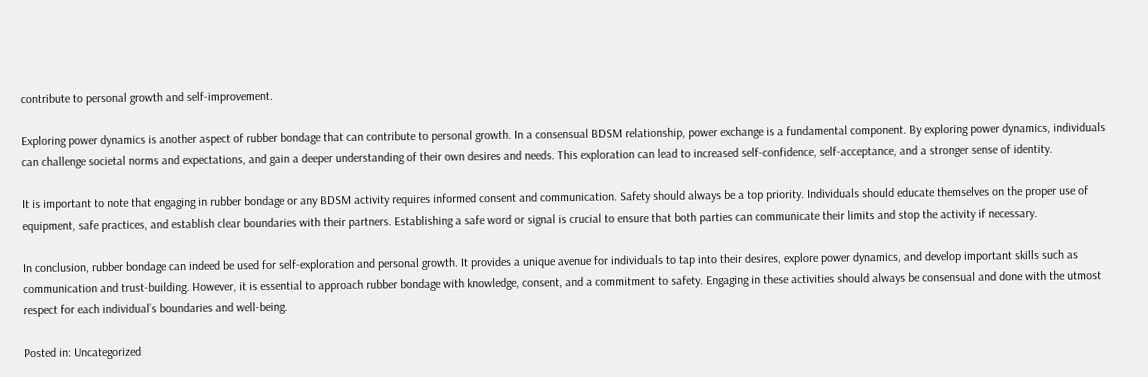contribute to personal growth and self-improvement.

Exploring power dynamics is another aspect of rubber bondage that can contribute to personal growth. In a consensual BDSM relationship, power exchange is a fundamental component. By exploring power dynamics, individuals can challenge societal norms and expectations, and gain a deeper understanding of their own desires and needs. This exploration can lead to increased self-confidence, self-acceptance, and a stronger sense of identity.

It is important to note that engaging in rubber bondage or any BDSM activity requires informed consent and communication. Safety should always be a top priority. Individuals should educate themselves on the proper use of equipment, safe practices, and establish clear boundaries with their partners. Establishing a safe word or signal is crucial to ensure that both parties can communicate their limits and stop the activity if necessary.

In conclusion, rubber bondage can indeed be used for self-exploration and personal growth. It provides a unique avenue for individuals to tap into their desires, explore power dynamics, and develop important skills such as communication and trust-building. However, it is essential to approach rubber bondage with knowledge, consent, and a commitment to safety. Engaging in these activities should always be consensual and done with the utmost respect for each individual’s boundaries and well-being.

Posted in: Uncategorized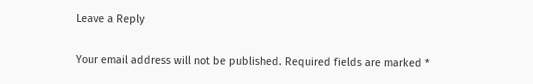Leave a Reply

Your email address will not be published. Required fields are marked *